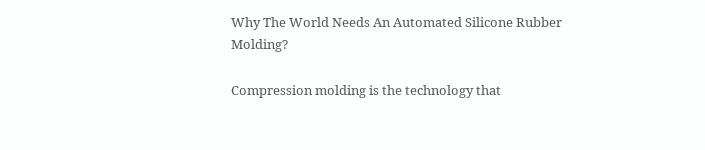Why The World Needs An Automated Silicone Rubber Molding?

Compression molding is the technology that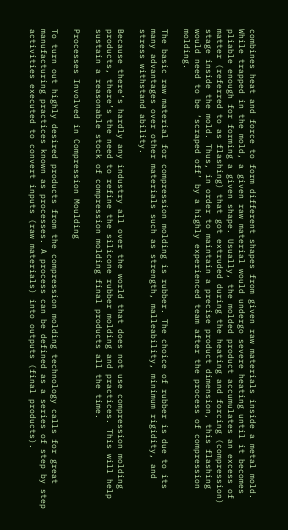combines heat and force to form different shapes from given raw materials inside a metal mold. While trapped in the mold, a given raw material would undergo severe heating until it becomes pliable enough for forming a given shape. Usually, the molded product accumulates an excess of matter (referred to as flashing) that got extruded during the heating and forcing (compression) stage inside the mold. Thus, in order to maintain a precise product dimension, this flashing would need to be ‘scraped off’ by a highly experienced team after the process of compression molding.

The basic raw material for compression molding is rubber. The choice of rubber is due to its many advantages over other materials such as strength, malleability, minimum rigidity, and stress withstand ability.

Because there’s hardly any industry all over the world that does not use compression molding products, there’s the need to refine the silicone rubber molding and practices. This will help sustain a reasonable stock of compression molding final products all the time.

Processes Involved in Compression Moulding

To turn out highly desired products from the compression molding technology calls for great manufacturing practices known as processes. A process can be defined as a series of step by step activities executed to convert inputs (raw materials) into outputs (final products).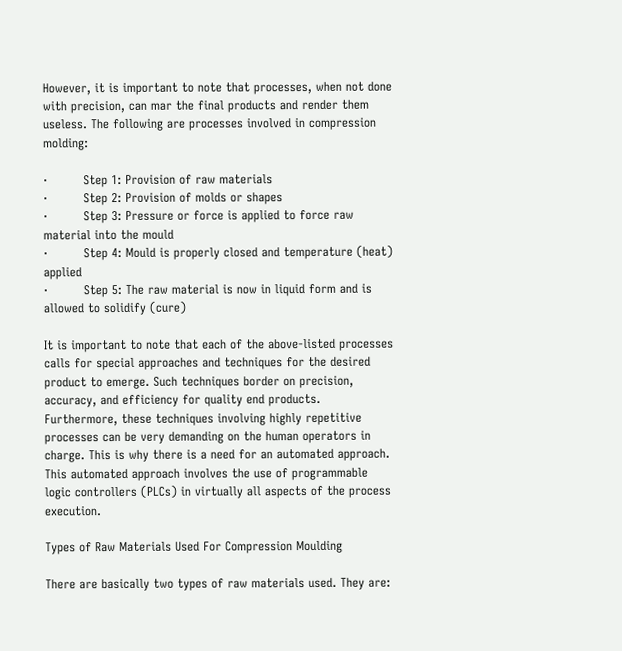However, it is important to note that processes, when not done with precision, can mar the final products and render them useless. The following are processes involved in compression molding:

·         Step 1: Provision of raw materials
·         Step 2: Provision of molds or shapes
·         Step 3: Pressure or force is applied to force raw material into the mould
·         Step 4: Mould is properly closed and temperature (heat) applied
·         Step 5: The raw material is now in liquid form and is allowed to solidify (cure)

It is important to note that each of the above-listed processes calls for special approaches and techniques for the desired product to emerge. Such techniques border on precision, accuracy, and efficiency for quality end products. Furthermore, these techniques involving highly repetitive processes can be very demanding on the human operators in charge. This is why there is a need for an automated approach. This automated approach involves the use of programmable logic controllers (PLCs) in virtually all aspects of the process execution.

Types of Raw Materials Used For Compression Moulding

There are basically two types of raw materials used. They are: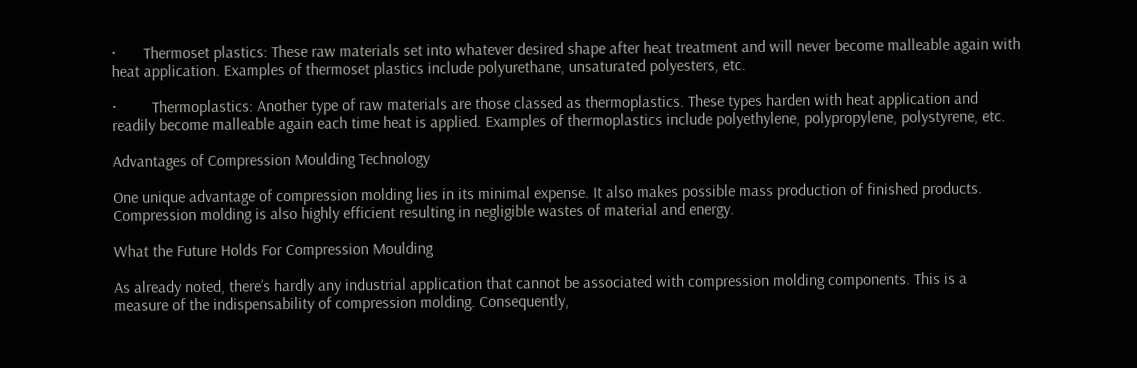·       Thermoset plastics: These raw materials set into whatever desired shape after heat treatment and will never become malleable again with heat application. Examples of thermoset plastics include polyurethane, unsaturated polyesters, etc.

·         Thermoplastics: Another type of raw materials are those classed as thermoplastics. These types harden with heat application and readily become malleable again each time heat is applied. Examples of thermoplastics include polyethylene, polypropylene, polystyrene, etc.

Advantages of Compression Moulding Technology

One unique advantage of compression molding lies in its minimal expense. It also makes possible mass production of finished products. Compression molding is also highly efficient resulting in negligible wastes of material and energy.

What the Future Holds For Compression Moulding

As already noted, there’s hardly any industrial application that cannot be associated with compression molding components. This is a measure of the indispensability of compression molding. Consequently,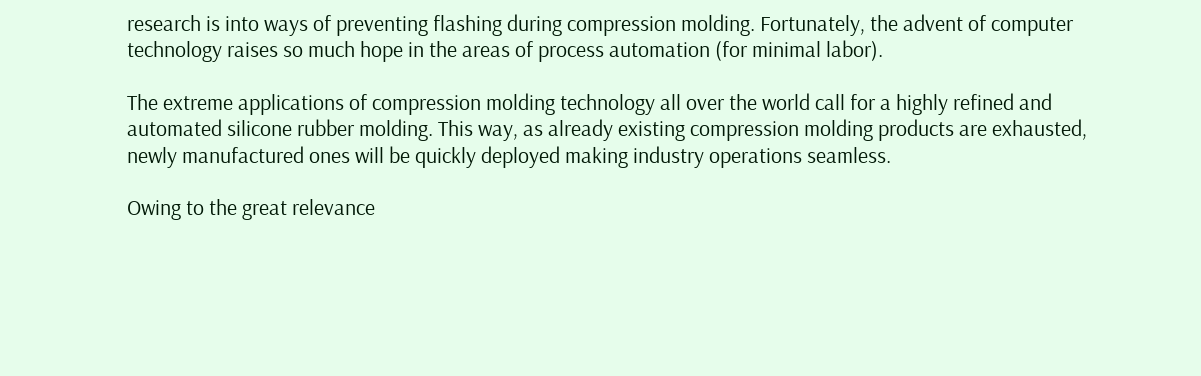research is into ways of preventing flashing during compression molding. Fortunately, the advent of computer technology raises so much hope in the areas of process automation (for minimal labor).

The extreme applications of compression molding technology all over the world call for a highly refined and automated silicone rubber molding. This way, as already existing compression molding products are exhausted, newly manufactured ones will be quickly deployed making industry operations seamless.

Owing to the great relevance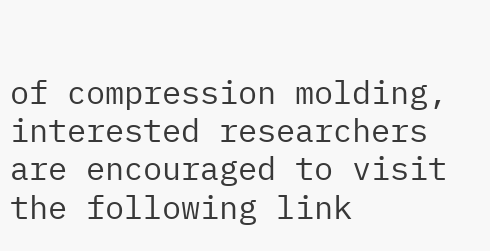of compression molding, interested researchers are encouraged to visit the following link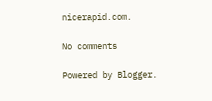nicerapid.com.

No comments

Powered by Blogger.